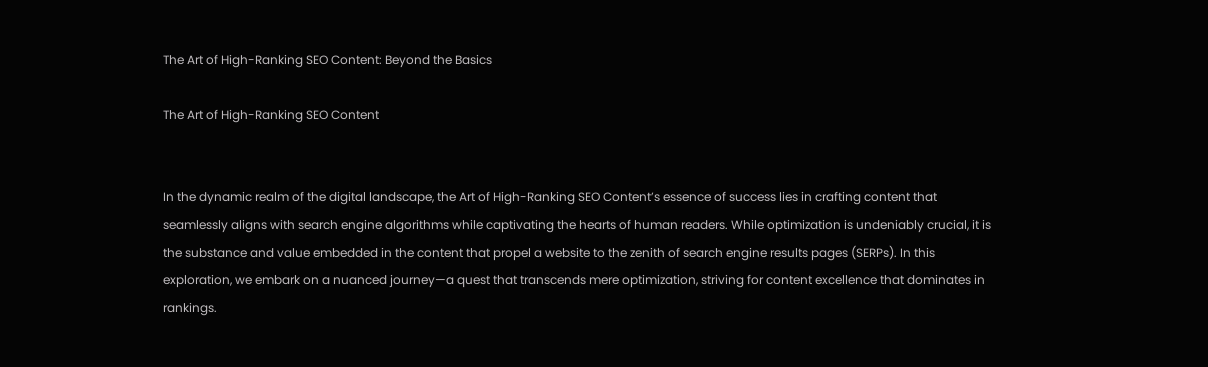The Art of High-Ranking SEO Content: Beyond the Basics

The Art of High-Ranking SEO Content


In the dynamic realm of the digital landscape, the Art of High-Ranking SEO Content’s essence of success lies in crafting content that seamlessly aligns with search engine algorithms while captivating the hearts of human readers. While optimization is undeniably crucial, it is the substance and value embedded in the content that propel a website to the zenith of search engine results pages (SERPs). In this exploration, we embark on a nuanced journey—a quest that transcends mere optimization, striving for content excellence that dominates in rankings.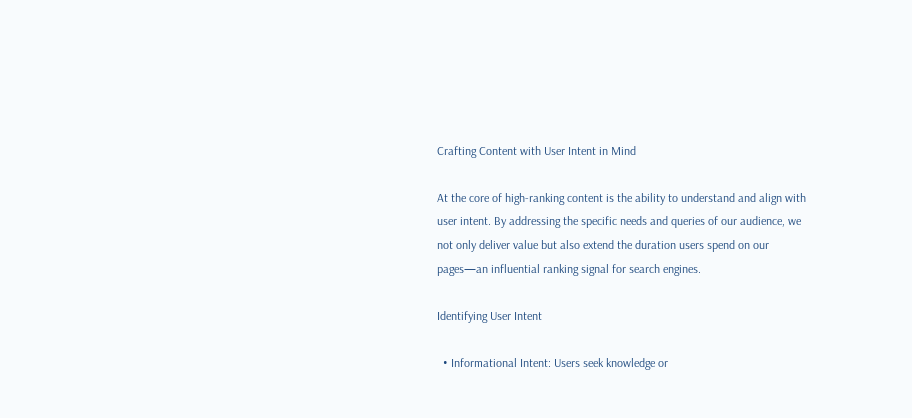Crafting Content with User Intent in Mind

At the core of high-ranking content is the ability to understand and align with user intent. By addressing the specific needs and queries of our audience, we not only deliver value but also extend the duration users spend on our pages—an influential ranking signal for search engines.

Identifying User Intent

  • Informational Intent: Users seek knowledge or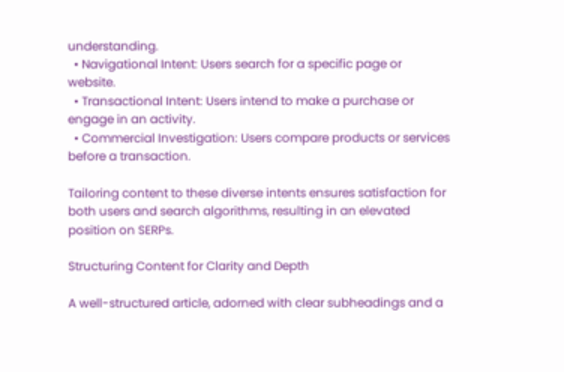understanding.
  • Navigational Intent: Users search for a specific page or website.
  • Transactional Intent: Users intend to make a purchase or engage in an activity.
  • Commercial Investigation: Users compare products or services before a transaction.

Tailoring content to these diverse intents ensures satisfaction for both users and search algorithms, resulting in an elevated position on SERPs.

Structuring Content for Clarity and Depth

A well-structured article, adorned with clear subheadings and a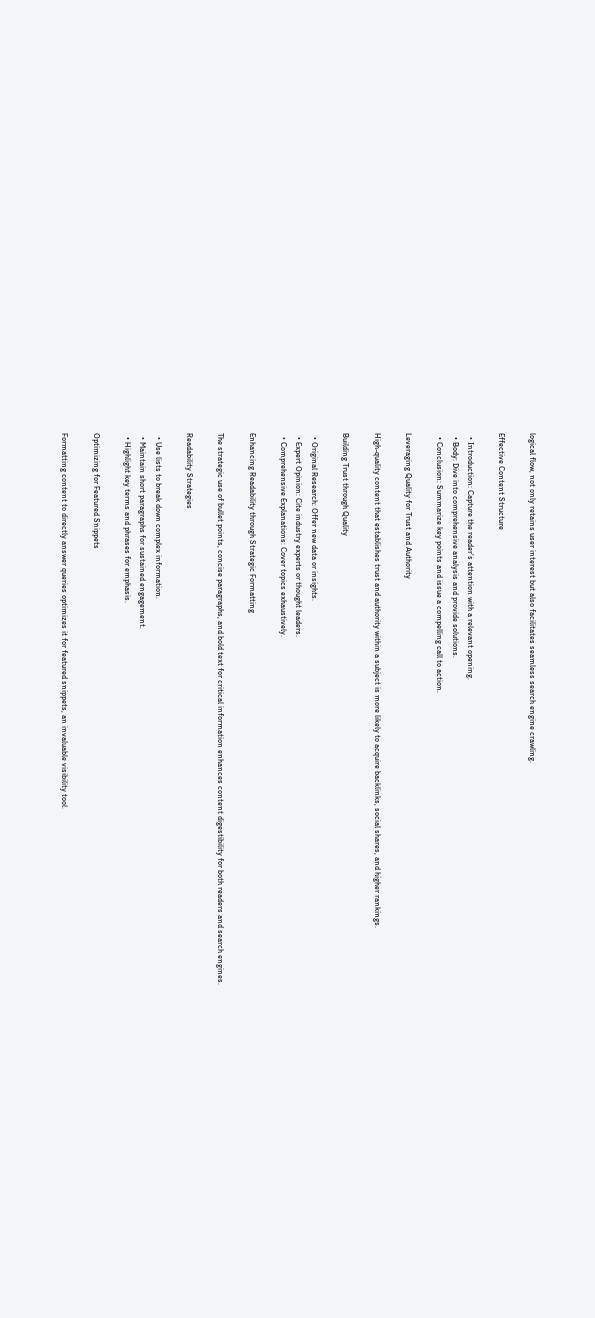logical flow, not only retains user interest but also facilitates seamless search engine crawling.

Effective Content Structure

  • Introduction: Capture the reader’s attention with a relevant opening.
  • Body: Dive into comprehensive analysis and provide solutions.
  • Conclusion: Summarize key points and issue a compelling call to action.

Leveraging Quality for Trust and Authority

High-quality content that establishes trust and authority within a subject is more likely to acquire backlinks, social shares, and higher rankings.

Building Trust through Quality

  • Original Research: Offer new data or insights.
  • Expert Opinion: Cite industry experts or thought leaders.
  • Comprehensive Explanations: Cover topics exhaustively.

Enhancing Readability through Strategic Formatting

The strategic use of bullet points, concise paragraphs, and bold text for critical information enhances content digestibility for both readers and search engines.

Readability Strategies

  • Use lists to break down complex information.
  • Maintain short paragraphs for sustained engagement.
  • Highlight key terms and phrases for emphasis.

Optimizing for Featured Snippets

Formatting content to directly answer queries optimizes it for featured snippets, an invaluable visibility tool.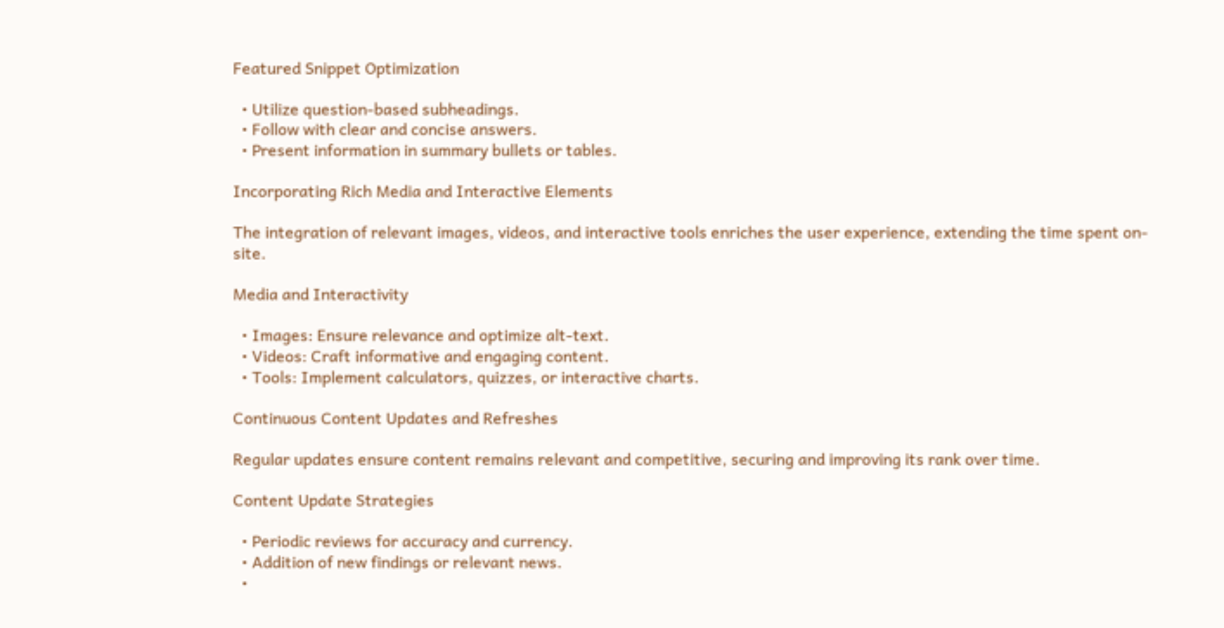Featured Snippet Optimization

  • Utilize question-based subheadings.
  • Follow with clear and concise answers.
  • Present information in summary bullets or tables.

Incorporating Rich Media and Interactive Elements

The integration of relevant images, videos, and interactive tools enriches the user experience, extending the time spent on-site.

Media and Interactivity

  • Images: Ensure relevance and optimize alt-text.
  • Videos: Craft informative and engaging content.
  • Tools: Implement calculators, quizzes, or interactive charts.

Continuous Content Updates and Refreshes

Regular updates ensure content remains relevant and competitive, securing and improving its rank over time.

Content Update Strategies

  • Periodic reviews for accuracy and currency.
  • Addition of new findings or relevant news.
  •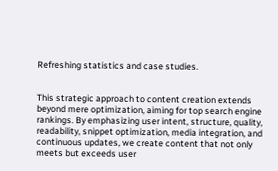Refreshing statistics and case studies.


This strategic approach to content creation extends beyond mere optimization, aiming for top search engine rankings. By emphasizing user intent, structure, quality, readability, snippet optimization, media integration, and continuous updates, we create content that not only meets but exceeds user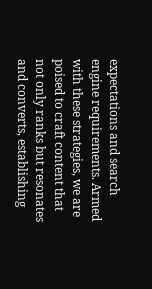expectations and search engine requirements. Armed with these strategies, we are poised to craft content that not only ranks but resonates and converts, establishing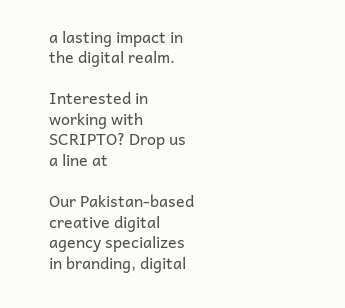a lasting impact in the digital realm.

Interested in working with SCRIPTO? Drop us a line at

Our Pakistan-based creative digital agency specializes in branding, digital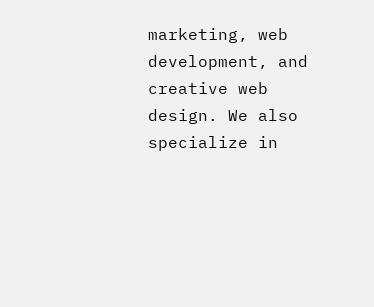marketing, web development, and creative web design. We also specialize in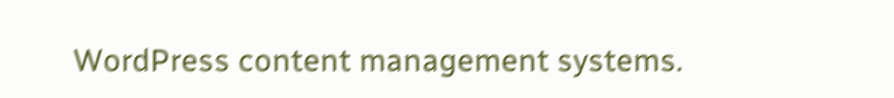WordPress content management systems.